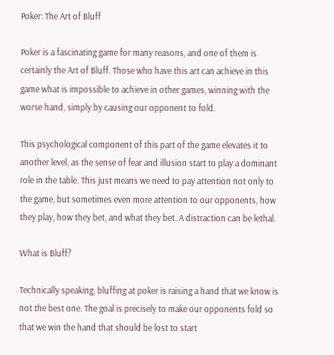Poker: The Art of Bluff

Poker is a fascinating game for many reasons, and one of them is certainly the Art of Bluff. Those who have this art can achieve in this game what is impossible to achieve in other games, winning with the worse hand, simply by causing our opponent to fold.

This psychological component of this part of the game elevates it to another level, as the sense of fear and illusion start to play a dominant role in the table. This just means we need to pay attention not only to the game, but sometimes even more attention to our opponents, how they play, how they bet, and what they bet. A distraction can be lethal.

What is Bluff?

Technically speaking, bluffing at poker is raising a hand that we know is not the best one. The goal is precisely to make our opponents fold so that we win the hand that should be lost to start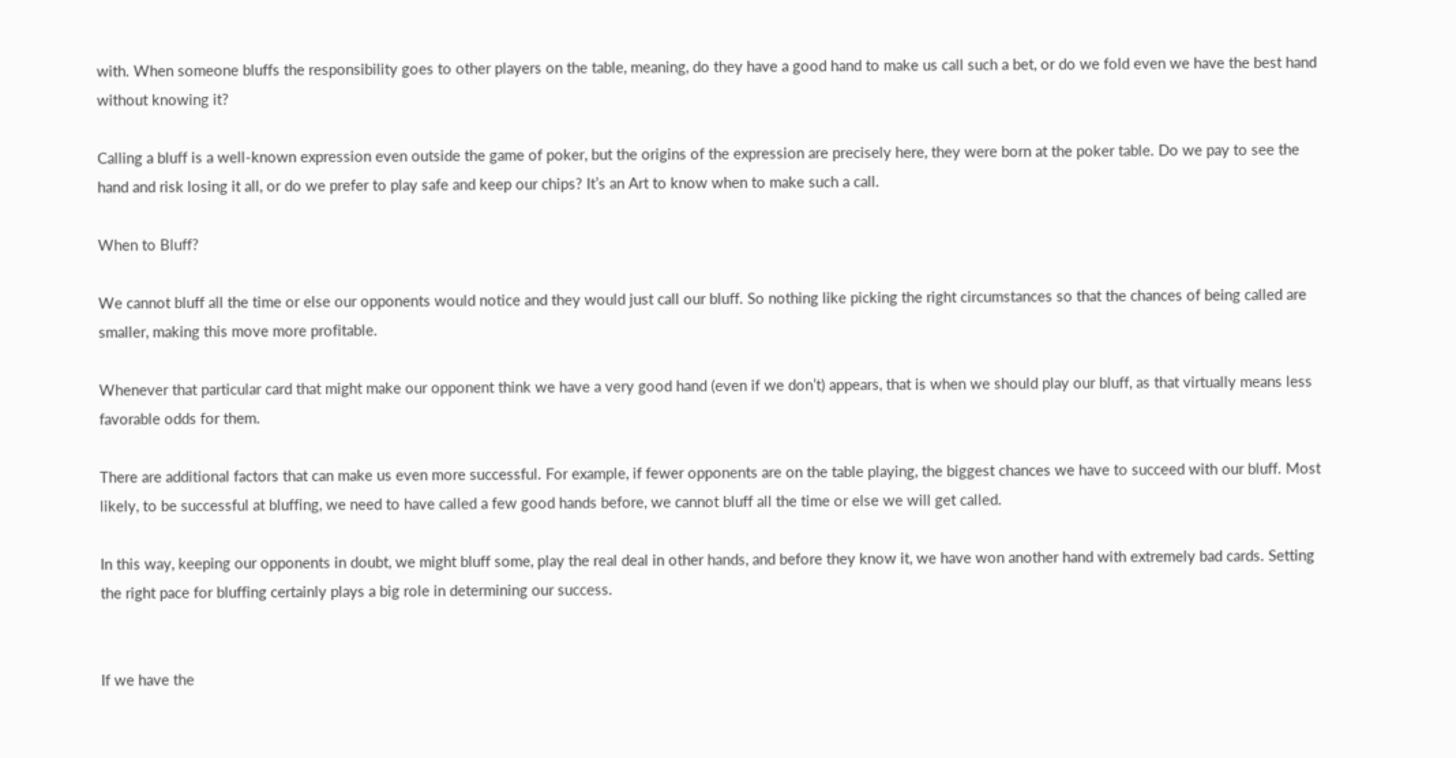with. When someone bluffs the responsibility goes to other players on the table, meaning, do they have a good hand to make us call such a bet, or do we fold even we have the best hand without knowing it?

Calling a bluff is a well-known expression even outside the game of poker, but the origins of the expression are precisely here, they were born at the poker table. Do we pay to see the hand and risk losing it all, or do we prefer to play safe and keep our chips? It’s an Art to know when to make such a call.

When to Bluff?

We cannot bluff all the time or else our opponents would notice and they would just call our bluff. So nothing like picking the right circumstances so that the chances of being called are smaller, making this move more profitable.

Whenever that particular card that might make our opponent think we have a very good hand (even if we don’t) appears, that is when we should play our bluff, as that virtually means less favorable odds for them.

There are additional factors that can make us even more successful. For example, if fewer opponents are on the table playing, the biggest chances we have to succeed with our bluff. Most likely, to be successful at bluffing, we need to have called a few good hands before, we cannot bluff all the time or else we will get called.

In this way, keeping our opponents in doubt, we might bluff some, play the real deal in other hands, and before they know it, we have won another hand with extremely bad cards. Setting the right pace for bluffing certainly plays a big role in determining our success.


If we have the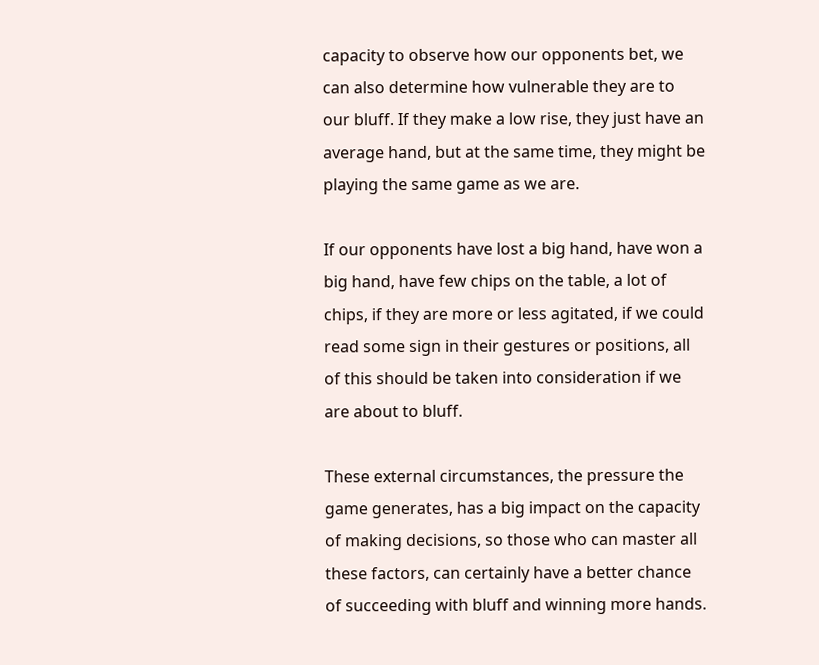capacity to observe how our opponents bet, we can also determine how vulnerable they are to our bluff. If they make a low rise, they just have an average hand, but at the same time, they might be playing the same game as we are.

If our opponents have lost a big hand, have won a big hand, have few chips on the table, a lot of chips, if they are more or less agitated, if we could read some sign in their gestures or positions, all of this should be taken into consideration if we are about to bluff.

These external circumstances, the pressure the game generates, has a big impact on the capacity of making decisions, so those who can master all these factors, can certainly have a better chance of succeeding with bluff and winning more hands.